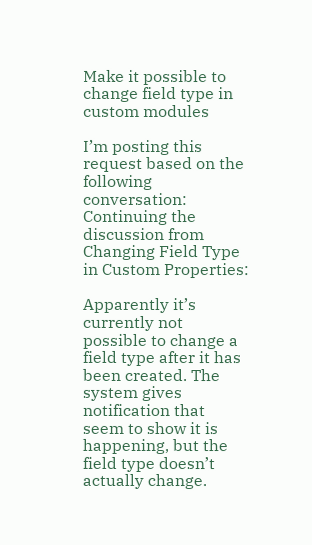Make it possible to change field type in custom modules

I’m posting this request based on the following conversation:
Continuing the discussion from Changing Field Type in Custom Properties:

Apparently it’s currently not possible to change a field type after it has been created. The system gives notification that seem to show it is happening, but the field type doesn’t actually change.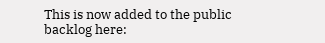This is now added to the public backlog here: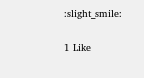:slight_smile:

1 Like